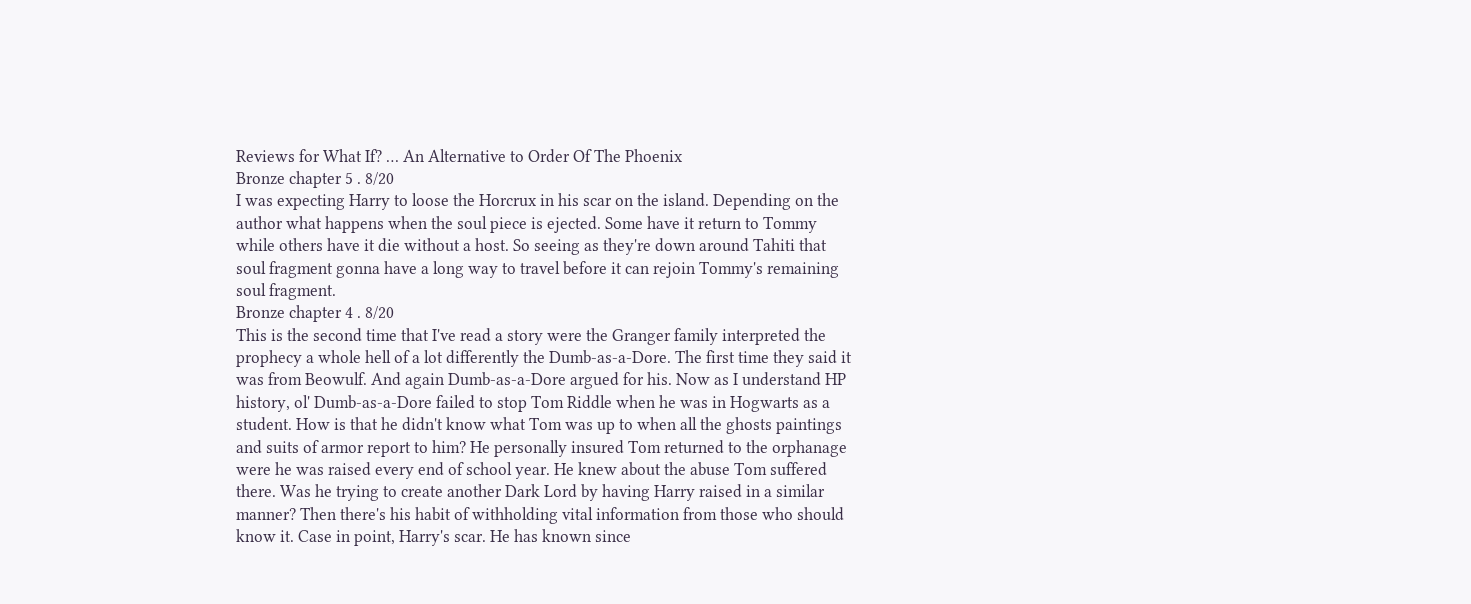Reviews for What If? … An Alternative to Order Of The Phoenix
Bronze chapter 5 . 8/20
I was expecting Harry to loose the Horcrux in his scar on the island. Depending on the author what happens when the soul piece is ejected. Some have it return to Tommy while others have it die without a host. So seeing as they're down around Tahiti that soul fragment gonna have a long way to travel before it can rejoin Tommy's remaining soul fragment.
Bronze chapter 4 . 8/20
This is the second time that I've read a story were the Granger family interpreted the prophecy a whole hell of a lot differently the Dumb-as-a-Dore. The first time they said it was from Beowulf. And again Dumb-as-a-Dore argued for his. Now as I understand HP history, ol' Dumb-as-a-Dore failed to stop Tom Riddle when he was in Hogwarts as a student. How is that he didn't know what Tom was up to when all the ghosts paintings and suits of armor report to him? He personally insured Tom returned to the orphanage were he was raised every end of school year. He knew about the abuse Tom suffered there. Was he trying to create another Dark Lord by having Harry raised in a similar manner? Then there's his habit of withholding vital information from those who should know it. Case in point, Harry's scar. He has known since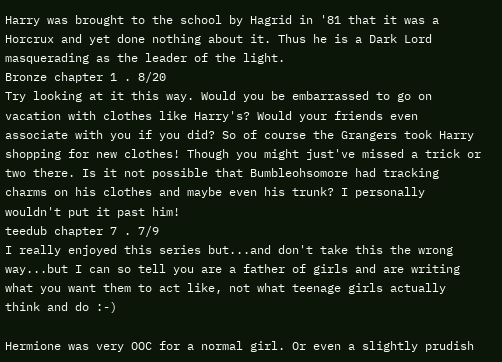Harry was brought to the school by Hagrid in '81 that it was a Horcrux and yet done nothing about it. Thus he is a Dark Lord masquerading as the leader of the light.
Bronze chapter 1 . 8/20
Try looking at it this way. Would you be embarrassed to go on vacation with clothes like Harry's? Would your friends even associate with you if you did? So of course the Grangers took Harry shopping for new clothes! Though you might just've missed a trick or two there. Is it not possible that Bumbleohsomore had tracking charms on his clothes and maybe even his trunk? I personally wouldn't put it past him!
teedub chapter 7 . 7/9
I really enjoyed this series but...and don't take this the wrong way...but I can so tell you are a father of girls and are writing what you want them to act like, not what teenage girls actually think and do :-)

Hermione was very OOC for a normal girl. Or even a slightly prudish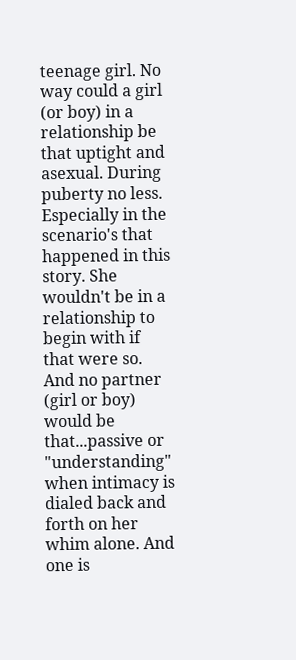teenage girl. No way could a girl (or boy) in a relationship be that uptight and asexual. During puberty no less. Especially in the scenario's that happened in this story. She wouldn't be in a relationship to begin with if that were so. And no partner (girl or boy) would be that...passive or "understanding" when intimacy is dialed back and forth on her whim alone. And one is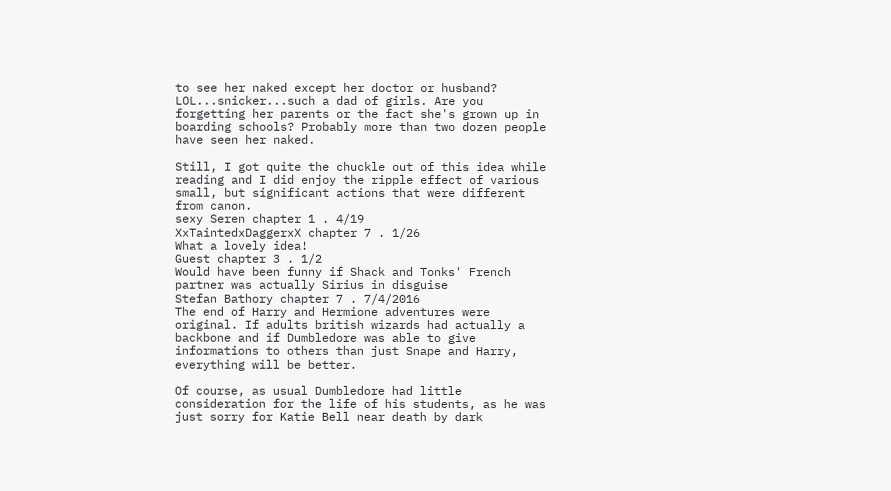to see her naked except her doctor or husband? LOL...snicker...such a dad of girls. Are you forgetting her parents or the fact she's grown up in boarding schools? Probably more than two dozen people have seen her naked.

Still, I got quite the chuckle out of this idea while reading and I did enjoy the ripple effect of various small, but significant actions that were different from canon.
sexy Seren chapter 1 . 4/19
XxTaintedxDaggerxX chapter 7 . 1/26
What a lovely idea!
Guest chapter 3 . 1/2
Would have been funny if Shack and Tonks' French partner was actually Sirius in disguise
Stefan Bathory chapter 7 . 7/4/2016
The end of Harry and Hermione adventures were original. If adults british wizards had actually a backbone and if Dumbledore was able to give informations to others than just Snape and Harry, everything will be better.

Of course, as usual Dumbledore had little consideration for the life of his students, as he was just sorry for Katie Bell near death by dark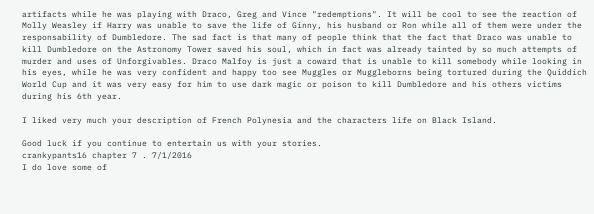artifacts while he was playing with Draco, Greg and Vince "redemptions". It will be cool to see the reaction of Molly Weasley if Harry was unable to save the life of Ginny, his husband or Ron while all of them were under the responsability of Dumbledore. The sad fact is that many of people think that the fact that Draco was unable to kill Dumbledore on the Astronomy Tower saved his soul, which in fact was already tainted by so much attempts of murder and uses of Unforgivables. Draco Malfoy is just a coward that is unable to kill somebody while looking in his eyes, while he was very confident and happy too see Muggles or Muggleborns being tortured during the Quiddich World Cup and it was very easy for him to use dark magic or poison to kill Dumbledore and his others victims during his 6th year.

I liked very much your description of French Polynesia and the characters life on Black Island.

Good luck if you continue to entertain us with your stories.
crankypants16 chapter 7 . 7/1/2016
I do love some of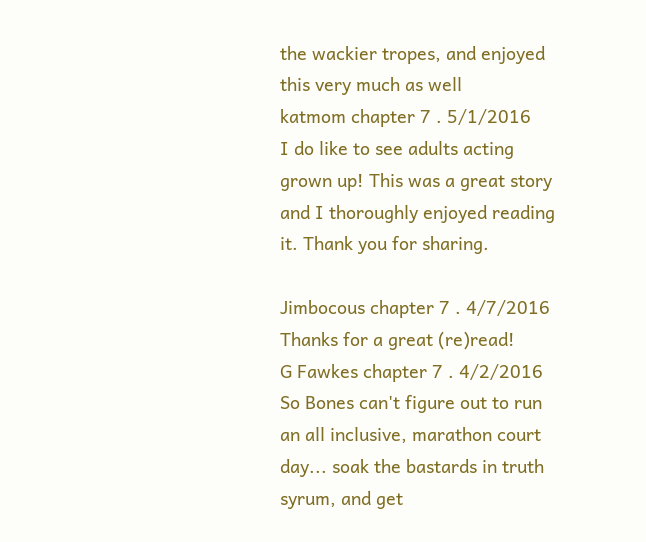the wackier tropes, and enjoyed this very much as well
katmom chapter 7 . 5/1/2016
I do like to see adults acting grown up! This was a great story and I thoroughly enjoyed reading it. Thank you for sharing.

Jimbocous chapter 7 . 4/7/2016
Thanks for a great (re)read!
G Fawkes chapter 7 . 4/2/2016
So Bones can't figure out to run an all inclusive, marathon court day... soak the bastards in truth syrum, and get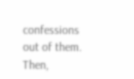confessions out of them. Then,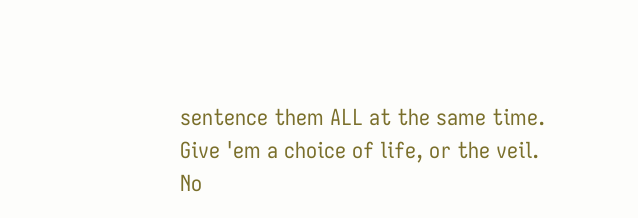sentence them ALL at the same time. Give 'em a choice of life, or the veil. No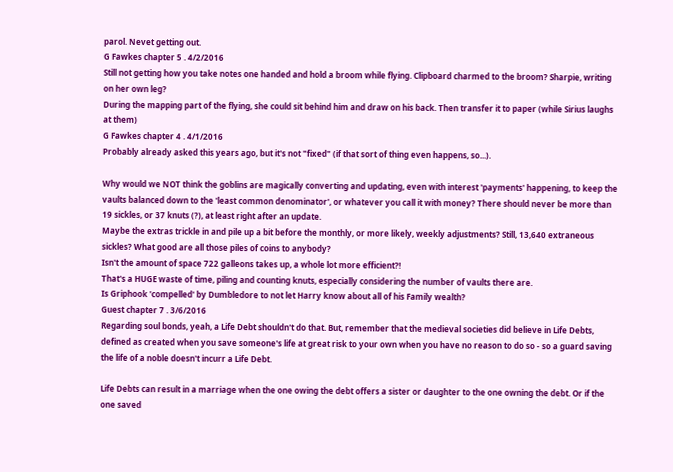parol. Nevet getting out.
G Fawkes chapter 5 . 4/2/2016
Still not getting how you take notes one handed and hold a broom while flying. Clipboard charmed to the broom? Sharpie, writing on her own leg?
During the mapping part of the flying, she could sit behind him and draw on his back. Then transfer it to paper (while Sirius laughs at them)
G Fawkes chapter 4 . 4/1/2016
Probably already asked this years ago, but it's not "fixed" (if that sort of thing even happens, so...).

Why would we NOT think the goblins are magically converting and updating, even with interest 'payments' happening, to keep the vaults balanced down to the 'least common denominator', or whatever you call it with money? There should never be more than 19 sickles, or 37 knuts (?), at least right after an update.
Maybe the extras trickle in and pile up a bit before the monthly, or more likely, weekly adjustments? Still, 13,640 extraneous sickles? What good are all those piles of coins to anybody?
Isn't the amount of space 722 galleons takes up, a whole lot more efficient?!
That's a HUGE waste of time, piling and counting knuts, especially considering the number of vaults there are.
Is Griphook 'compelled' by Dumbledore to not let Harry know about all of his Family wealth?
Guest chapter 7 . 3/6/2016
Regarding soul bonds, yeah, a Life Debt shouldn't do that. But, remember that the medieval societies did believe in Life Debts, defined as created when you save someone's life at great risk to your own when you have no reason to do so - so a guard saving the life of a noble doesn't incurr a Life Debt.

Life Debts can result in a marriage when the one owing the debt offers a sister or daughter to the one owning the debt. Or if the one saved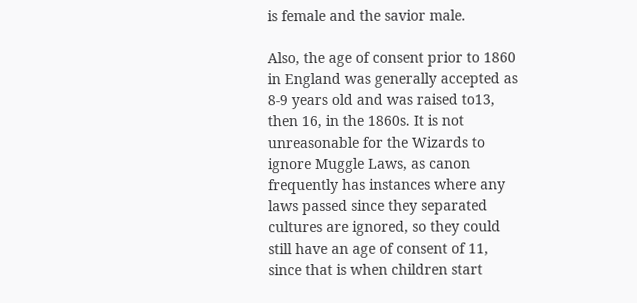is female and the savior male.

Also, the age of consent prior to 1860 in England was generally accepted as 8-9 years old and was raised to13, then 16, in the 1860s. It is not unreasonable for the Wizards to ignore Muggle Laws, as canon frequently has instances where any laws passed since they separated cultures are ignored, so they could still have an age of consent of 11, since that is when children start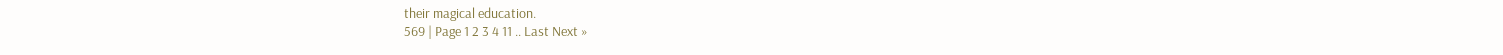their magical education.
569 | Page 1 2 3 4 11 .. Last Next »